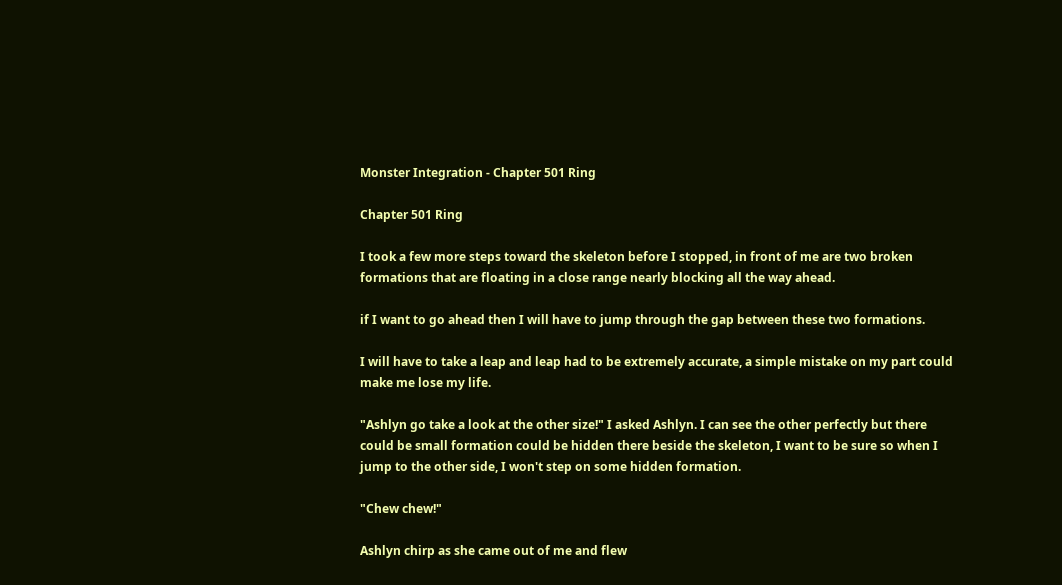Monster Integration - Chapter 501 Ring

Chapter 501 Ring

I took a few more steps toward the skeleton before I stopped, in front of me are two broken formations that are floating in a close range nearly blocking all the way ahead.

if I want to go ahead then I will have to jump through the gap between these two formations.

I will have to take a leap and leap had to be extremely accurate, a simple mistake on my part could make me lose my life.

"Ashlyn go take a look at the other size!" I asked Ashlyn. I can see the other perfectly but there could be small formation could be hidden there beside the skeleton, I want to be sure so when I jump to the other side, I won't step on some hidden formation.

"Chew chew!"

Ashlyn chirp as she came out of me and flew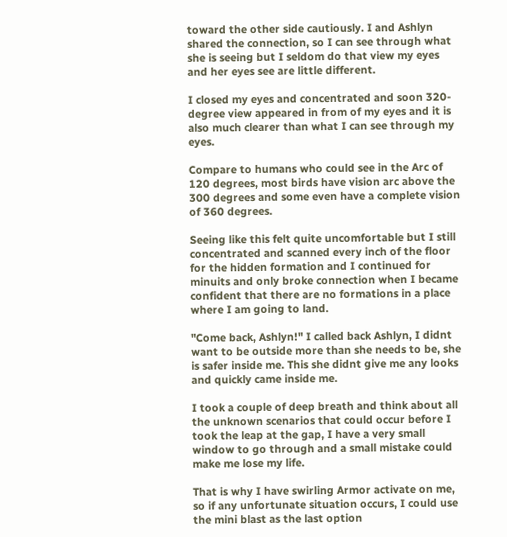toward the other side cautiously. I and Ashlyn shared the connection, so I can see through what she is seeing but I seldom do that view my eyes and her eyes see are little different.

I closed my eyes and concentrated and soon 320-degree view appeared in from of my eyes and it is also much clearer than what I can see through my eyes.

Compare to humans who could see in the Arc of 120 degrees, most birds have vision arc above the 300 degrees and some even have a complete vision of 360 degrees.

Seeing like this felt quite uncomfortable but I still concentrated and scanned every inch of the floor for the hidden formation and I continued for minuits and only broke connection when I became confident that there are no formations in a place where I am going to land.

"Come back, Ashlyn!" I called back Ashlyn, I didnt want to be outside more than she needs to be, she is safer inside me. This she didnt give me any looks and quickly came inside me.

I took a couple of deep breath and think about all the unknown scenarios that could occur before I took the leap at the gap, I have a very small window to go through and a small mistake could make me lose my life.

That is why I have swirling Armor activate on me, so if any unfortunate situation occurs, I could use the mini blast as the last option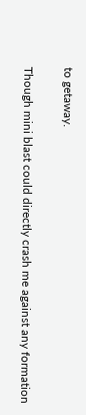to getaway.

Though mini blast could directly crash me against any formation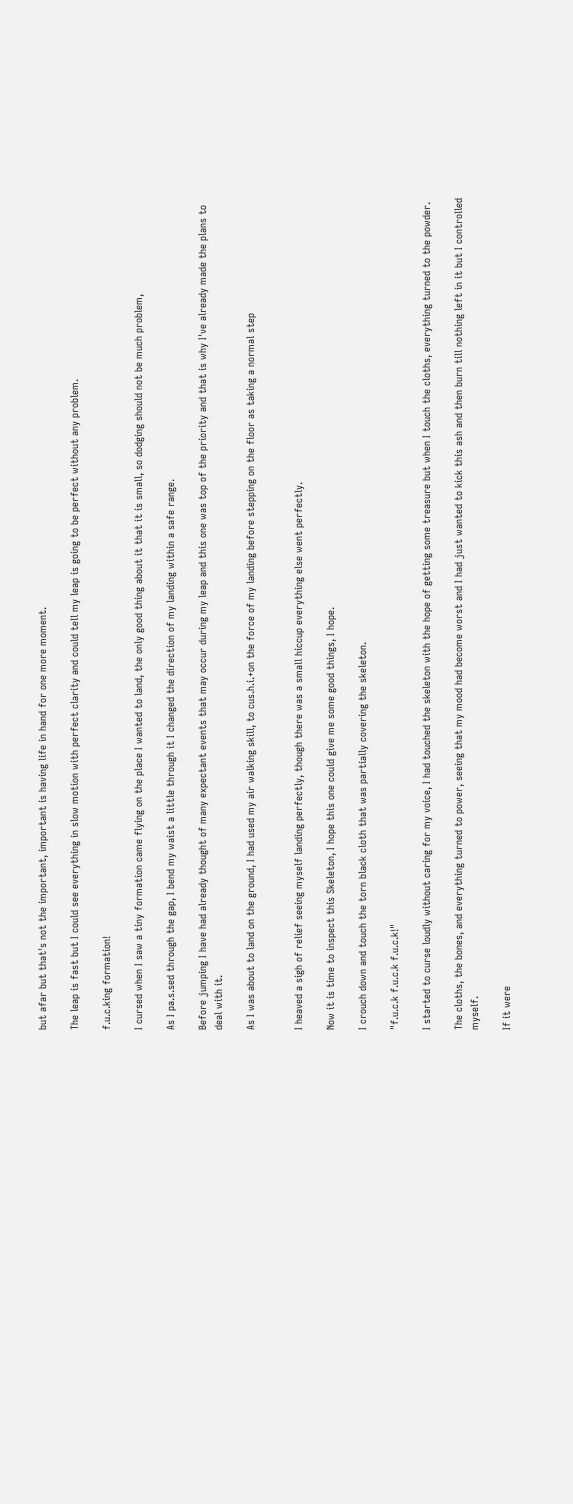but afar but that's not the important, important is having life in hand for one more moment.

The leap is fast but I could see everything in slow motion with perfect clarity and could tell my leap is going to be perfect without any problem.

f.u.c.king formation!

I cursed when I saw a tiny formation came flying on the place I wanted to land, the only good thing about it that it is small, so dodging should not be much problem,

As I pa.s.sed through the gap, I bend my waist a little through it I changed the direction of my landing within a safe range.

Before jumping I have had already thought of many expectant events that may occur during my leap and this one was top of the priority and that is why I've already made the plans to deal with it.

As I was about to land on the ground, I had used my air walking skill, to cus.h.i.+on the force of my landing before stepping on the floor as taking a normal step


I heaved a sigh of relief seeing myself landing perfectly, though there was a small hiccup everything else went perfectly.

Now it is time to inspect this Skeleton, I hope this one could give me some good things, I hope.

I crouch down and touch the torn black cloth that was partially covering the skeleton.

"f.u.c.k f.u.c.k f.u.c.k!"

I started to curse loudly without caring for my voice, I had touched the skeleton with the hope of getting some treasure but when I touch the cloths, everything turned to the powder.

The cloths, the bones, and everything turned to power, seeing that my mood had become worst and I had just wanted to kick this ash and then burn till nothing left in it but I controlled myself.

If it were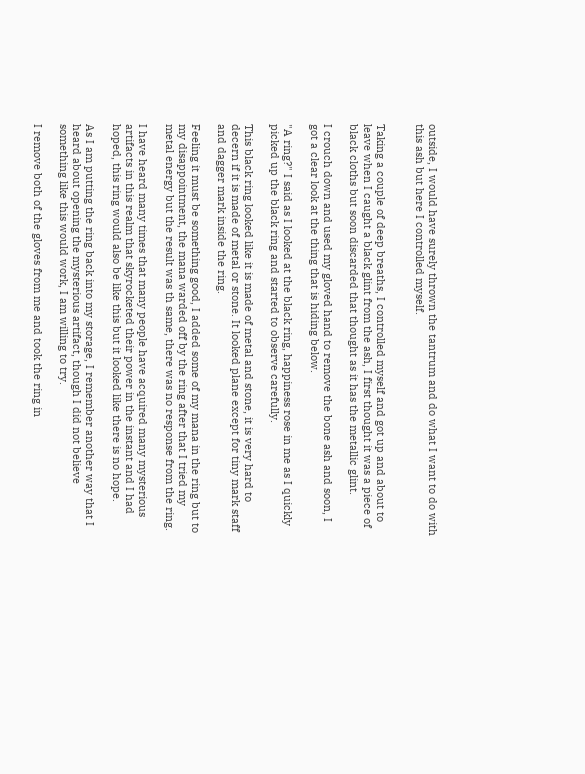outside, I would have surely thrown the tantrum and do what I want to do with this ash but here I controlled myself.


Taking a couple of deep breaths, I controlled myself and got up and about to leave when I caught a black glint from the ash, I first thought it was a piece of black cloths but soon discarded that thought as it has the metallic glint.

I crouch down and used my gloved hand to remove the bone ash and soon, I got a clear look at the thing that is hiding below.

"A ring?" I said as I looked at the black ring, happiness rose in me as I quickly picked up the black ring and started to observe carefully.

This black ring looked like it is made of metal and stone, it is very hard to decern if it is made of metal or stone. It looked plane except for tiny mark staff and dagger mark inside the ring.

Feeling it must be something good, I added some of my mana in the ring but to my disappointment, the mana warded off by the ring after that I tried my metal energy but the result was th same, there was no response from the ring.

I have heard many times that many people have acquired many mysterious artifacts in this realm that skyrocketed their power in the instant and I had hoped, this ring would also be like this but it looked like there is no hope.

As I am putting the ring back into my storage, I remember another way that I heard about opening the mysterious artifact, though I did not believe something like this would work, I am willing to try.

I remove both of the gloves from me and took the ring in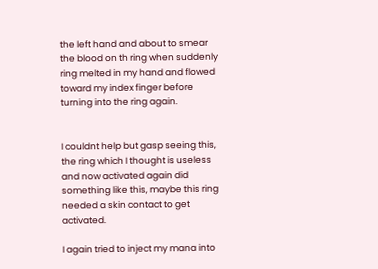the left hand and about to smear the blood on th ring when suddenly ring melted in my hand and flowed toward my index finger before turning into the ring again.


I couldnt help but gasp seeing this, the ring which I thought is useless and now activated again did something like this, maybe this ring needed a skin contact to get activated.

I again tried to inject my mana into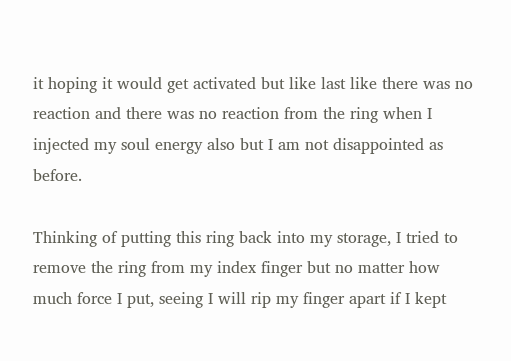it hoping it would get activated but like last like there was no reaction and there was no reaction from the ring when I injected my soul energy also but I am not disappointed as before.

Thinking of putting this ring back into my storage, I tried to remove the ring from my index finger but no matter how much force I put, seeing I will rip my finger apart if I kept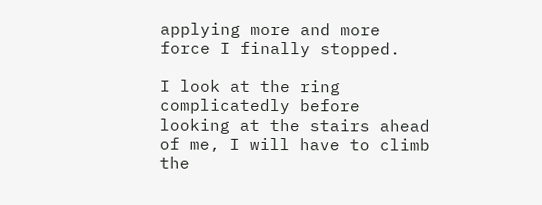applying more and more force I finally stopped.

I look at the ring complicatedly before looking at the stairs ahead of me, I will have to climb the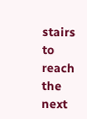stairs to reach the next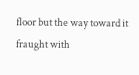floor but the way toward it fraught with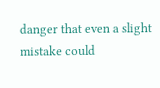danger that even a slight mistake could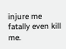injure me fatally even kill me.